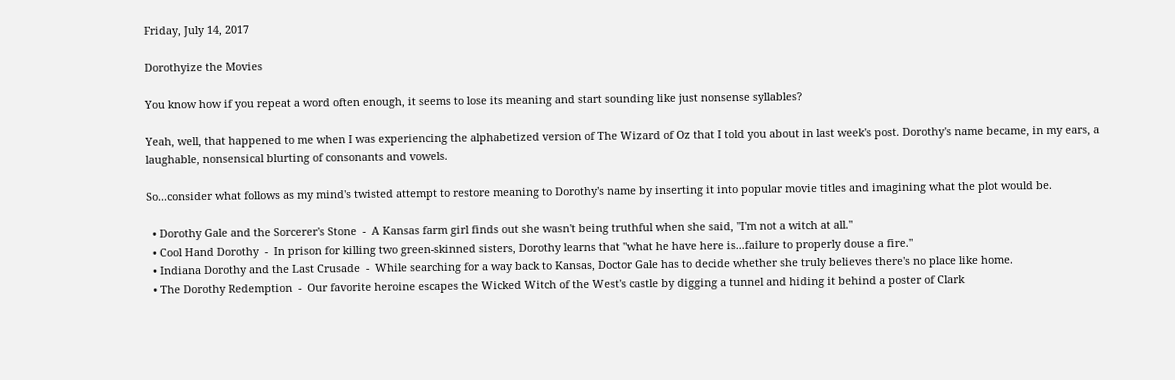Friday, July 14, 2017

Dorothyize the Movies

You know how if you repeat a word often enough, it seems to lose its meaning and start sounding like just nonsense syllables?

Yeah, well, that happened to me when I was experiencing the alphabetized version of The Wizard of Oz that I told you about in last week's post. Dorothy's name became, in my ears, a laughable, nonsensical blurting of consonants and vowels.

So...consider what follows as my mind's twisted attempt to restore meaning to Dorothy's name by inserting it into popular movie titles and imagining what the plot would be.

  • Dorothy Gale and the Sorcerer's Stone  -  A Kansas farm girl finds out she wasn't being truthful when she said, "I'm not a witch at all."
  • Cool Hand Dorothy  -  In prison for killing two green-skinned sisters, Dorothy learns that "what he have here is...failure to properly douse a fire."
  • Indiana Dorothy and the Last Crusade  -  While searching for a way back to Kansas, Doctor Gale has to decide whether she truly believes there's no place like home.
  • The Dorothy Redemption  -  Our favorite heroine escapes the Wicked Witch of the West's castle by digging a tunnel and hiding it behind a poster of Clark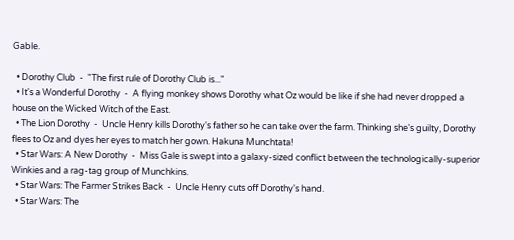Gable.

  • Dorothy Club  -  "The first rule of Dorothy Club is..."
  • It's a Wonderful Dorothy  -  A flying monkey shows Dorothy what Oz would be like if she had never dropped a house on the Wicked Witch of the East.
  • The Lion Dorothy  -  Uncle Henry kills Dorothy's father so he can take over the farm. Thinking she's guilty, Dorothy flees to Oz and dyes her eyes to match her gown. Hakuna Munchtata!
  • Star Wars: A New Dorothy  -  Miss Gale is swept into a galaxy-sized conflict between the technologically-superior Winkies and a rag-tag group of Munchkins.
  • Star Wars: The Farmer Strikes Back  -  Uncle Henry cuts off Dorothy's hand.
  • Star Wars: The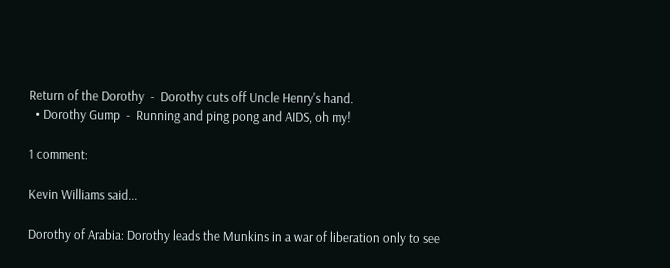Return of the Dorothy  -  Dorothy cuts off Uncle Henry's hand.
  • Dorothy Gump  -  Running and ping pong and AIDS, oh my!

1 comment:

Kevin Williams said...

Dorothy of Arabia: Dorothy leads the Munkins in a war of liberation only to see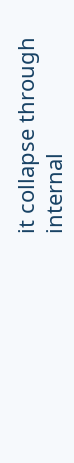it collapse through internal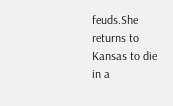feuds.She returns to Kansas to die in a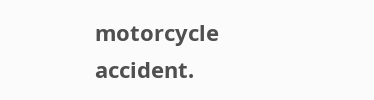motorcycle accident.